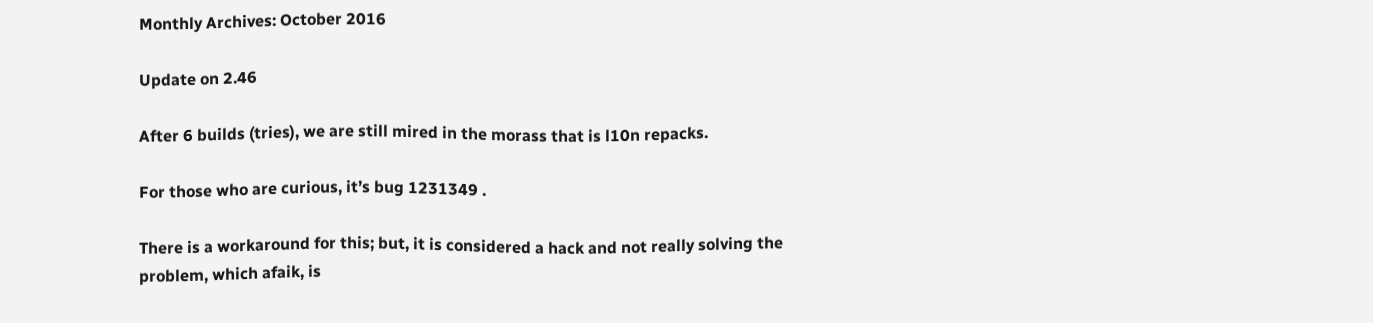Monthly Archives: October 2016

Update on 2.46

After 6 builds (tries), we are still mired in the morass that is l10n repacks.

For those who are curious, it’s bug 1231349 .

There is a workaround for this; but, it is considered a hack and not really solving the problem, which afaik, is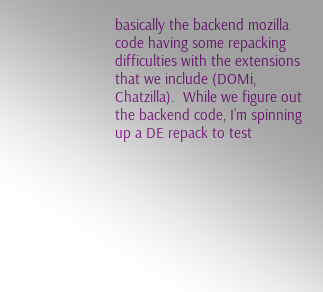basically the backend mozilla code having some repacking difficulties with the extensions that we include (DOMi, Chatzilla).  While we figure out the backend code, I’m spinning up a DE repack to test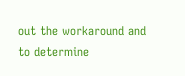out the workaround and to determine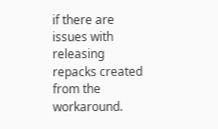if there are issues with releasing repacks created from the workaround.